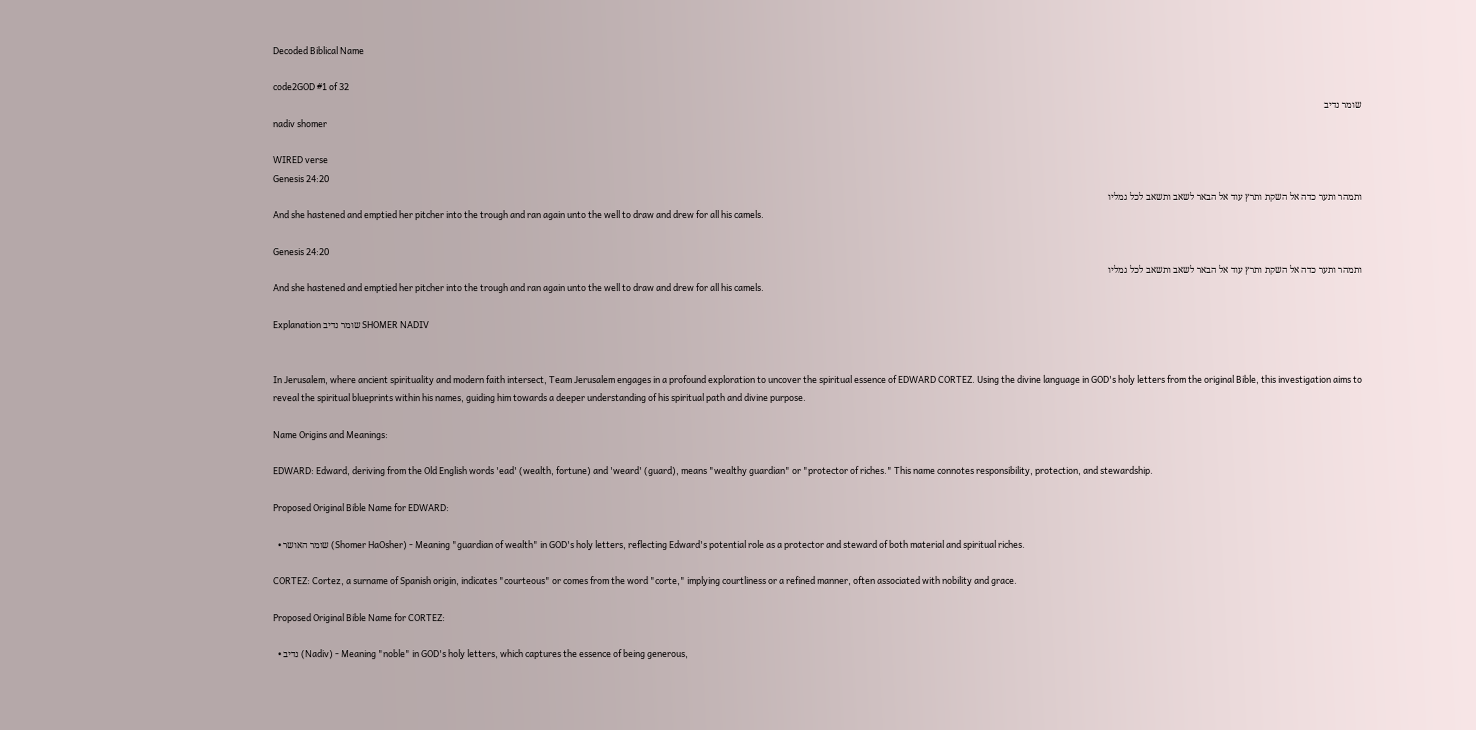Decoded Biblical Name

code2GOD #1 of 32
שומר נדיב
nadiv shomer

WIRED verse
Genesis 24:20
ותמהר ותער כדה אל השקת ותרץ עוד אל הבאר לשאב ותשאב לכל גמליו
And she hastened and emptied her pitcher into the trough and ran again unto the well to draw and drew for all his camels.

Genesis 24:20
ותמהר ותער כדה אל השקת ותרץ עוד אל הבאר לשאב ותשאב לכל גמליו
And she hastened and emptied her pitcher into the trough and ran again unto the well to draw and drew for all his camels.

Explanation שומר נדיב SHOMER NADIV


In Jerusalem, where ancient spirituality and modern faith intersect, Team Jerusalem engages in a profound exploration to uncover the spiritual essence of EDWARD CORTEZ. Using the divine language in GOD's holy letters from the original Bible, this investigation aims to reveal the spiritual blueprints within his names, guiding him towards a deeper understanding of his spiritual path and divine purpose.

Name Origins and Meanings:

EDWARD: Edward, deriving from the Old English words 'ead' (wealth, fortune) and 'weard' (guard), means "wealthy guardian" or "protector of riches." This name connotes responsibility, protection, and stewardship.

Proposed Original Bible Name for EDWARD:

  • שומר האושר (Shomer HaOsher) - Meaning "guardian of wealth" in GOD's holy letters, reflecting Edward's potential role as a protector and steward of both material and spiritual riches.

CORTEZ: Cortez, a surname of Spanish origin, indicates "courteous" or comes from the word "corte," implying courtliness or a refined manner, often associated with nobility and grace.

Proposed Original Bible Name for CORTEZ:

  • נדיב (Nadiv) - Meaning "noble" in GOD's holy letters, which captures the essence of being generous,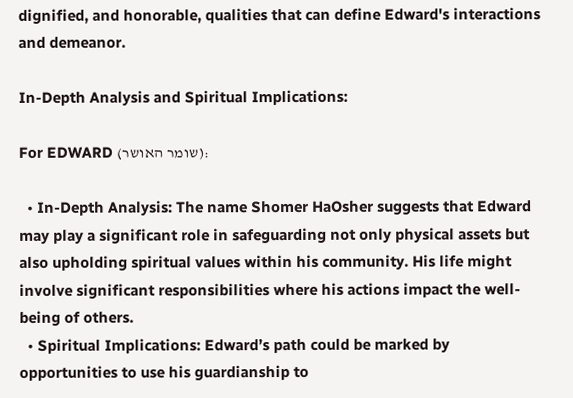dignified, and honorable, qualities that can define Edward's interactions and demeanor.

In-Depth Analysis and Spiritual Implications:

For EDWARD (שומר האושר):

  • In-Depth Analysis: The name Shomer HaOsher suggests that Edward may play a significant role in safeguarding not only physical assets but also upholding spiritual values within his community. His life might involve significant responsibilities where his actions impact the well-being of others.
  • Spiritual Implications: Edward’s path could be marked by opportunities to use his guardianship to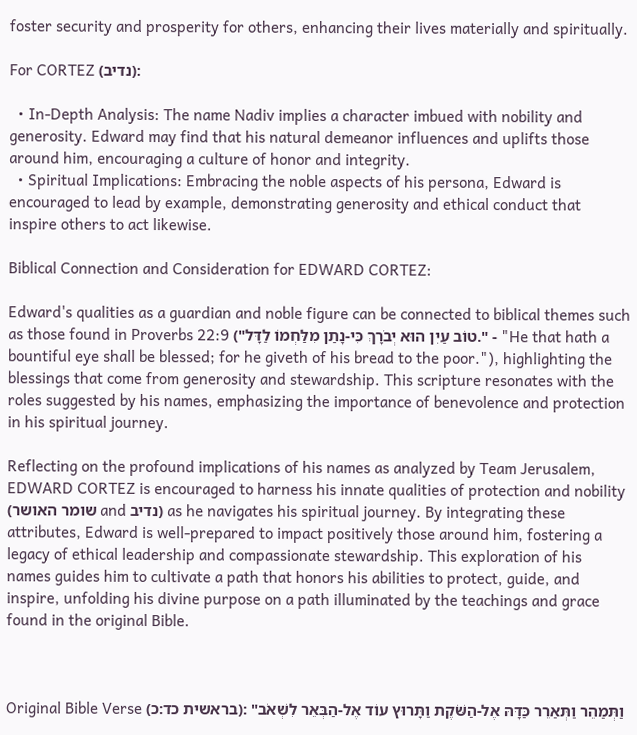foster security and prosperity for others, enhancing their lives materially and spiritually.

For CORTEZ (נדיב):

  • In-Depth Analysis: The name Nadiv implies a character imbued with nobility and generosity. Edward may find that his natural demeanor influences and uplifts those around him, encouraging a culture of honor and integrity.
  • Spiritual Implications: Embracing the noble aspects of his persona, Edward is encouraged to lead by example, demonstrating generosity and ethical conduct that inspire others to act likewise.

Biblical Connection and Consideration for EDWARD CORTEZ:

Edward's qualities as a guardian and noble figure can be connected to biblical themes such as those found in Proverbs 22:9 ("טוֹב עַיִן הוּא יְבֹרָךְ כִּי-נָתַן מִלַּחְמוֹ לַדָּל." - "He that hath a bountiful eye shall be blessed; for he giveth of his bread to the poor."), highlighting the blessings that come from generosity and stewardship. This scripture resonates with the roles suggested by his names, emphasizing the importance of benevolence and protection in his spiritual journey.

Reflecting on the profound implications of his names as analyzed by Team Jerusalem, EDWARD CORTEZ is encouraged to harness his innate qualities of protection and nobility (שומר האושר and נדיב) as he navigates his spiritual journey. By integrating these attributes, Edward is well-prepared to impact positively those around him, fostering a legacy of ethical leadership and compassionate stewardship. This exploration of his names guides him to cultivate a path that honors his abilities to protect, guide, and inspire, unfolding his divine purpose on a path illuminated by the teachings and grace found in the original Bible.



Original Bible Verse (בראשית כד:כ): "וַתְּמַהֵר וַתְּאַרֵר כַּדָּהּ אֶל-הַשֹּׁקֶת וַתָּרוּץ עוֹד אֶל-הַבְּאֵר לִשְׁאֹב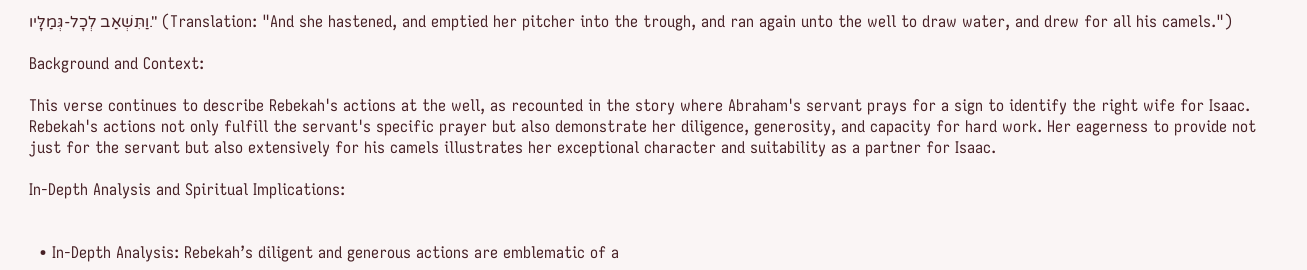וַתִּשְׁאַב לְכָל-גְּמַלָּיו." (Translation: "And she hastened, and emptied her pitcher into the trough, and ran again unto the well to draw water, and drew for all his camels.")

Background and Context:

This verse continues to describe Rebekah's actions at the well, as recounted in the story where Abraham's servant prays for a sign to identify the right wife for Isaac. Rebekah's actions not only fulfill the servant's specific prayer but also demonstrate her diligence, generosity, and capacity for hard work. Her eagerness to provide not just for the servant but also extensively for his camels illustrates her exceptional character and suitability as a partner for Isaac.

In-Depth Analysis and Spiritual Implications:


  • In-Depth Analysis: Rebekah’s diligent and generous actions are emblematic of a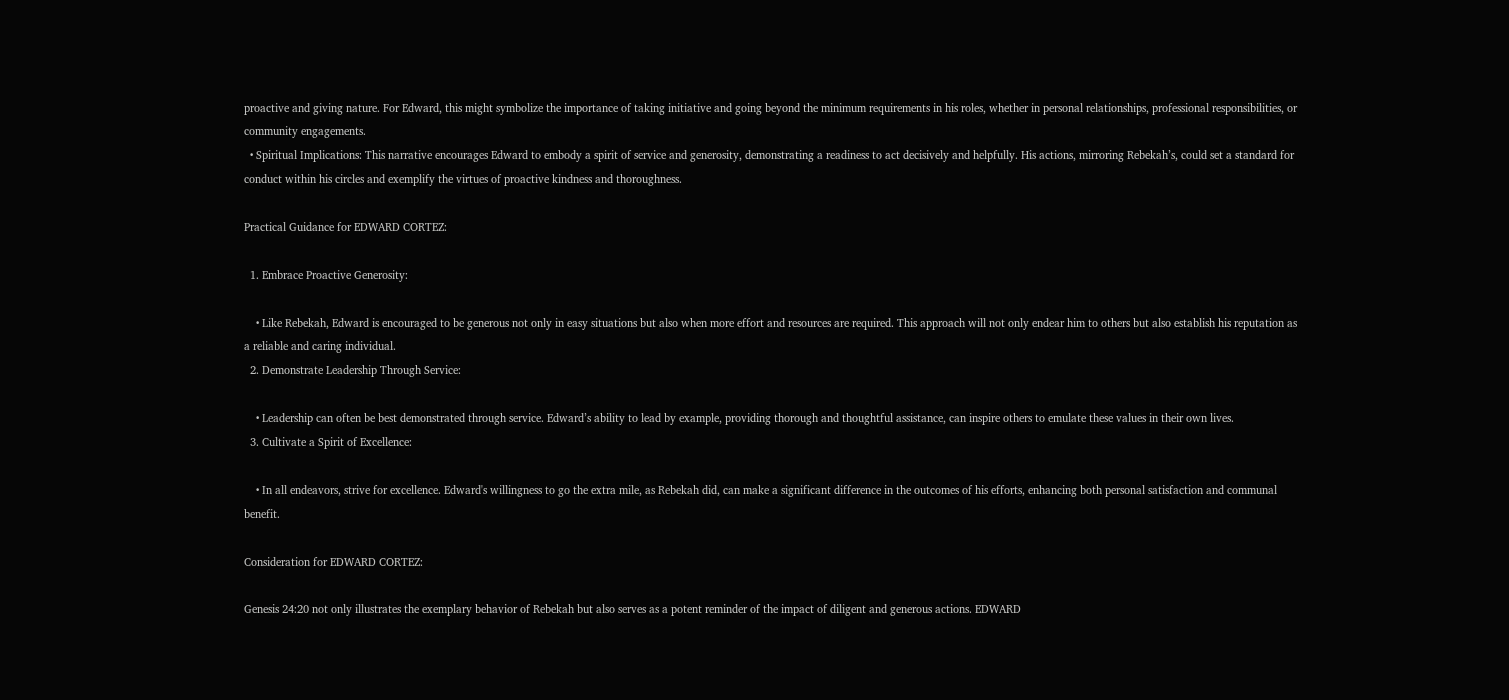proactive and giving nature. For Edward, this might symbolize the importance of taking initiative and going beyond the minimum requirements in his roles, whether in personal relationships, professional responsibilities, or community engagements.
  • Spiritual Implications: This narrative encourages Edward to embody a spirit of service and generosity, demonstrating a readiness to act decisively and helpfully. His actions, mirroring Rebekah’s, could set a standard for conduct within his circles and exemplify the virtues of proactive kindness and thoroughness.

Practical Guidance for EDWARD CORTEZ:

  1. Embrace Proactive Generosity:

    • Like Rebekah, Edward is encouraged to be generous not only in easy situations but also when more effort and resources are required. This approach will not only endear him to others but also establish his reputation as a reliable and caring individual.
  2. Demonstrate Leadership Through Service:

    • Leadership can often be best demonstrated through service. Edward’s ability to lead by example, providing thorough and thoughtful assistance, can inspire others to emulate these values in their own lives.
  3. Cultivate a Spirit of Excellence:

    • In all endeavors, strive for excellence. Edward's willingness to go the extra mile, as Rebekah did, can make a significant difference in the outcomes of his efforts, enhancing both personal satisfaction and communal benefit.

Consideration for EDWARD CORTEZ:

Genesis 24:20 not only illustrates the exemplary behavior of Rebekah but also serves as a potent reminder of the impact of diligent and generous actions. EDWARD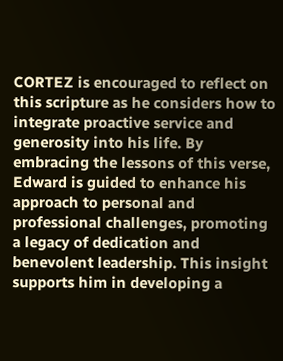CORTEZ is encouraged to reflect on this scripture as he considers how to integrate proactive service and generosity into his life. By embracing the lessons of this verse, Edward is guided to enhance his approach to personal and professional challenges, promoting a legacy of dedication and benevolent leadership. This insight supports him in developing a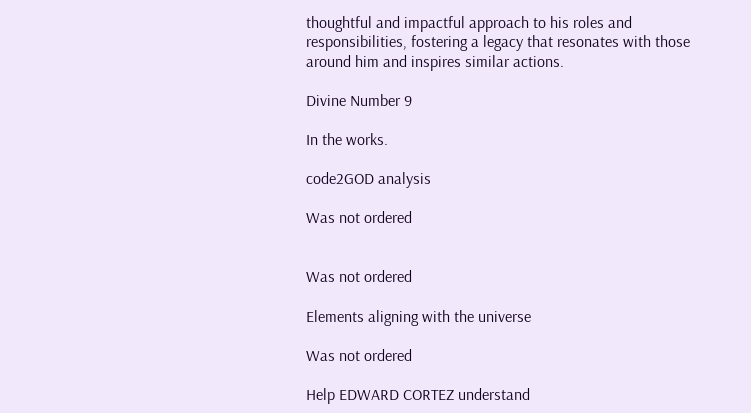thoughtful and impactful approach to his roles and responsibilities, fostering a legacy that resonates with those around him and inspires similar actions.

Divine Number 9

In the works.

code2GOD analysis

Was not ordered


Was not ordered

Elements aligning with the universe

Was not ordered

Help EDWARD CORTEZ understand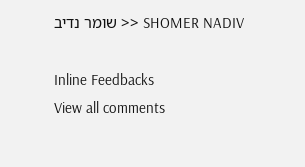שומר נדיב >> SHOMER NADIV

Inline Feedbacks
View all comments